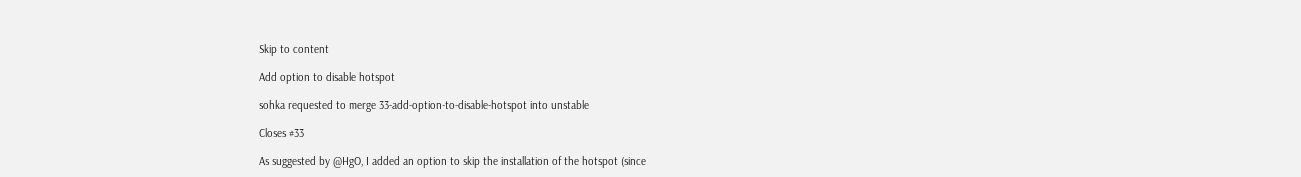Skip to content

Add option to disable hotspot

sohka requested to merge 33-add-option-to-disable-hotspot into unstable

Closes #33

As suggested by @HgO, I added an option to skip the installation of the hotspot (since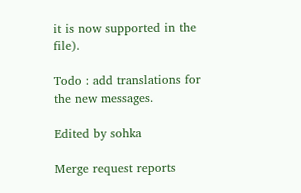it is now supported in the file).

Todo : add translations for the new messages.

Edited by sohka

Merge request reports